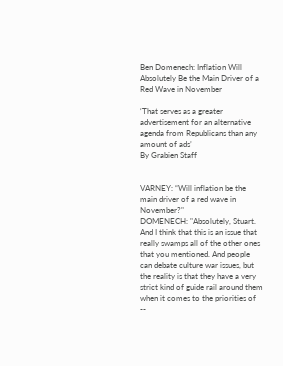Ben Domenech: Inflation Will Absolutely Be the Main Driver of a Red Wave in November

‘That serves as a greater advertisement for an alternative agenda from Republicans than any amount of ads’
By Grabien Staff


VARNEY: “Will inflation be the main driver of a red wave in November?"
DOMENECH: "Absolutely, Stuart. And I think that this is an issue that really swamps all of the other ones that you mentioned. And people can debate culture war issues, but the reality is that they have a very strict kind of guide rail around them when it comes to the priorities of --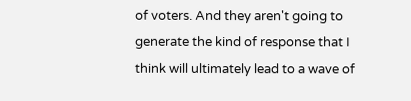of voters. And they aren't going to generate the kind of response that I think will ultimately lead to a wave of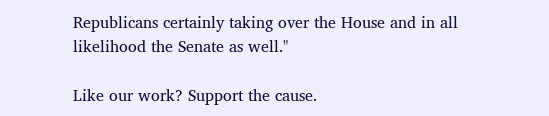Republicans certainly taking over the House and in all likelihood the Senate as well."

Like our work? Support the cause.